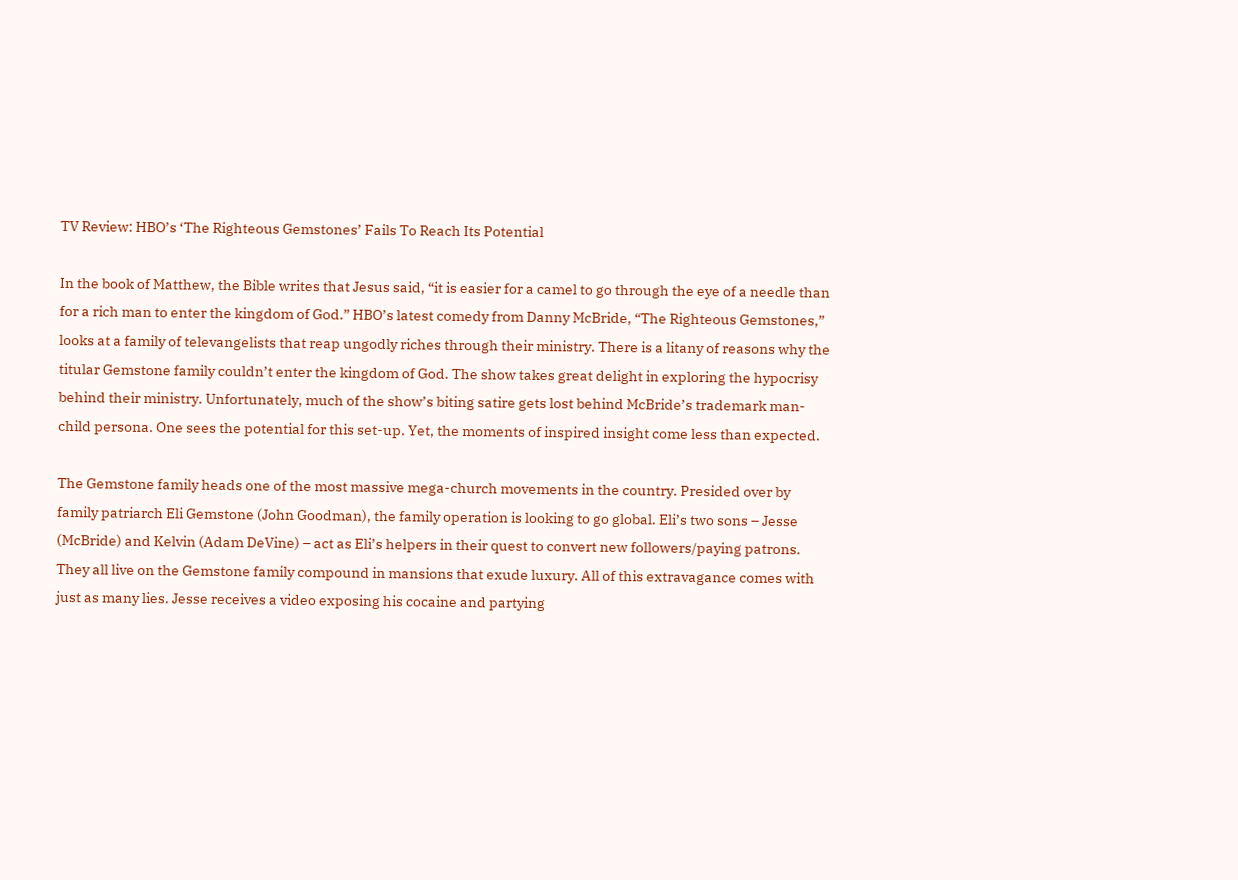TV Review: HBO’s ‘The Righteous Gemstones’ Fails To Reach Its Potential

In the book of Matthew, the Bible writes that Jesus said, “it is easier for a camel to go through the eye of a needle than for a rich man to enter the kingdom of God.” HBO’s latest comedy from Danny McBride, “The Righteous Gemstones,” looks at a family of televangelists that reap ungodly riches through their ministry. There is a litany of reasons why the titular Gemstone family couldn’t enter the kingdom of God. The show takes great delight in exploring the hypocrisy behind their ministry. Unfortunately, much of the show’s biting satire gets lost behind McBride’s trademark man-child persona. One sees the potential for this set-up. Yet, the moments of inspired insight come less than expected.

The Gemstone family heads one of the most massive mega-church movements in the country. Presided over by family patriarch Eli Gemstone (John Goodman), the family operation is looking to go global. Eli’s two sons – Jesse (McBride) and Kelvin (Adam DeVine) – act as Eli’s helpers in their quest to convert new followers/paying patrons. They all live on the Gemstone family compound in mansions that exude luxury. All of this extravagance comes with just as many lies. Jesse receives a video exposing his cocaine and partying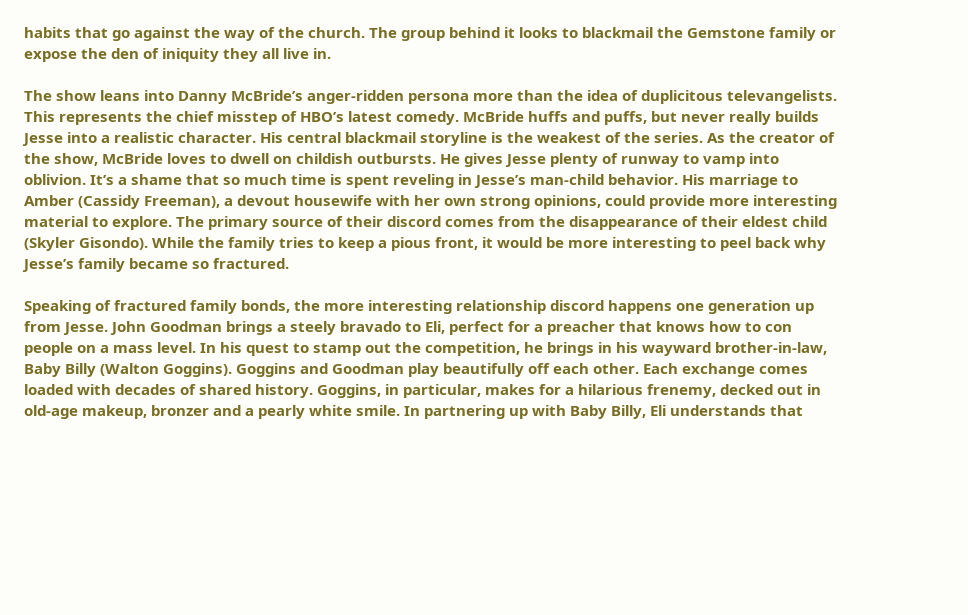habits that go against the way of the church. The group behind it looks to blackmail the Gemstone family or expose the den of iniquity they all live in.

The show leans into Danny McBride’s anger-ridden persona more than the idea of duplicitous televangelists. This represents the chief misstep of HBO’s latest comedy. McBride huffs and puffs, but never really builds Jesse into a realistic character. His central blackmail storyline is the weakest of the series. As the creator of the show, McBride loves to dwell on childish outbursts. He gives Jesse plenty of runway to vamp into oblivion. It’s a shame that so much time is spent reveling in Jesse’s man-child behavior. His marriage to Amber (Cassidy Freeman), a devout housewife with her own strong opinions, could provide more interesting material to explore. The primary source of their discord comes from the disappearance of their eldest child (Skyler Gisondo). While the family tries to keep a pious front, it would be more interesting to peel back why Jesse’s family became so fractured.

Speaking of fractured family bonds, the more interesting relationship discord happens one generation up from Jesse. John Goodman brings a steely bravado to Eli, perfect for a preacher that knows how to con people on a mass level. In his quest to stamp out the competition, he brings in his wayward brother-in-law, Baby Billy (Walton Goggins). Goggins and Goodman play beautifully off each other. Each exchange comes loaded with decades of shared history. Goggins, in particular, makes for a hilarious frenemy, decked out in old-age makeup, bronzer and a pearly white smile. In partnering up with Baby Billy, Eli understands that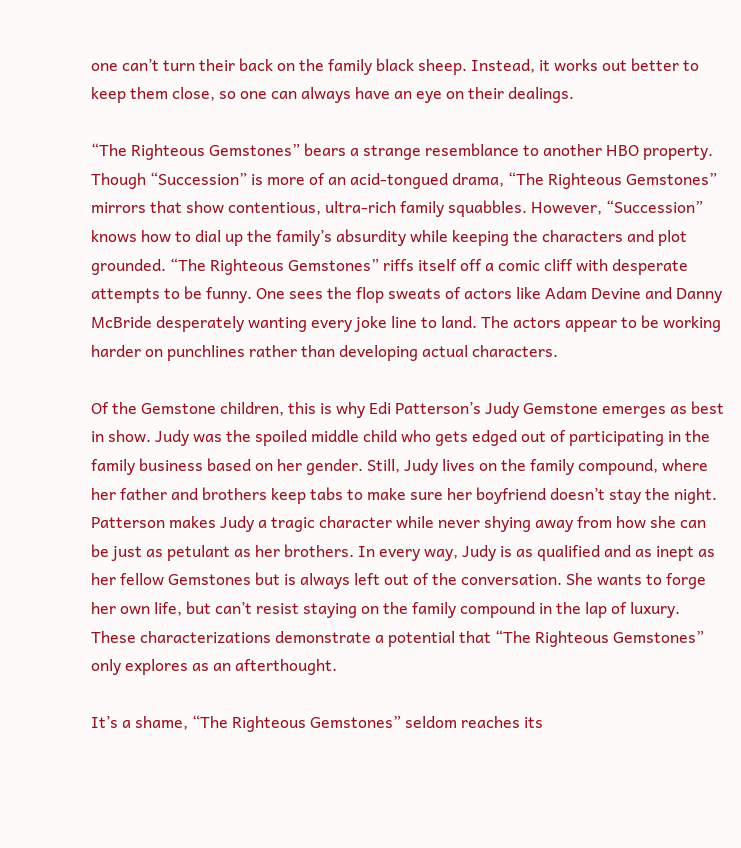one can’t turn their back on the family black sheep. Instead, it works out better to keep them close, so one can always have an eye on their dealings.

“The Righteous Gemstones” bears a strange resemblance to another HBO property. Though “Succession” is more of an acid-tongued drama, “The Righteous Gemstones” mirrors that show contentious, ultra-rich family squabbles. However, “Succession” knows how to dial up the family’s absurdity while keeping the characters and plot grounded. “The Righteous Gemstones” riffs itself off a comic cliff with desperate attempts to be funny. One sees the flop sweats of actors like Adam Devine and Danny McBride desperately wanting every joke line to land. The actors appear to be working harder on punchlines rather than developing actual characters.

Of the Gemstone children, this is why Edi Patterson’s Judy Gemstone emerges as best in show. Judy was the spoiled middle child who gets edged out of participating in the family business based on her gender. Still, Judy lives on the family compound, where her father and brothers keep tabs to make sure her boyfriend doesn’t stay the night. Patterson makes Judy a tragic character while never shying away from how she can be just as petulant as her brothers. In every way, Judy is as qualified and as inept as her fellow Gemstones but is always left out of the conversation. She wants to forge her own life, but can’t resist staying on the family compound in the lap of luxury. These characterizations demonstrate a potential that “The Righteous Gemstones” only explores as an afterthought.

It’s a shame, “The Righteous Gemstones” seldom reaches its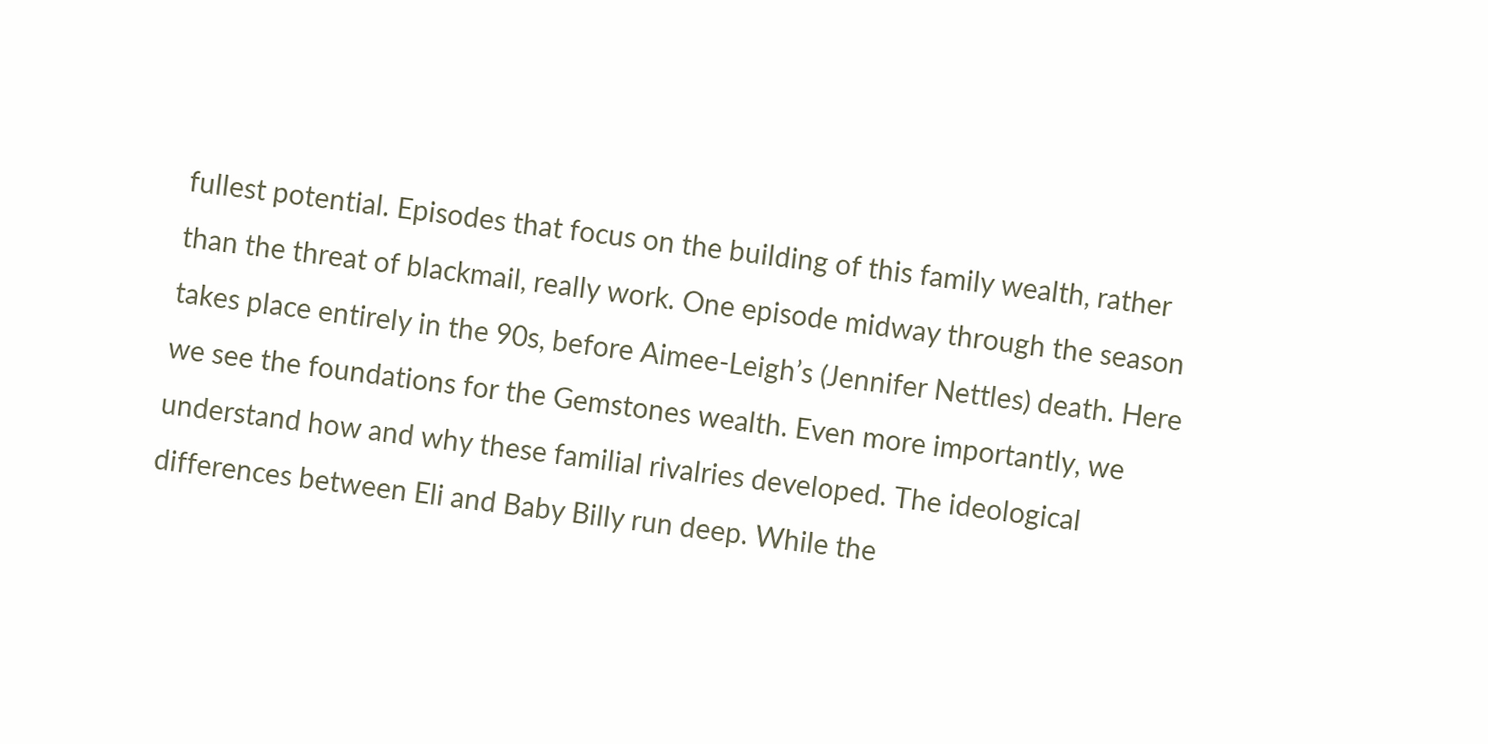fullest potential. Episodes that focus on the building of this family wealth, rather than the threat of blackmail, really work. One episode midway through the season takes place entirely in the 90s, before Aimee-Leigh’s (Jennifer Nettles) death. Here we see the foundations for the Gemstones wealth. Even more importantly, we understand how and why these familial rivalries developed. The ideological differences between Eli and Baby Billy run deep. While the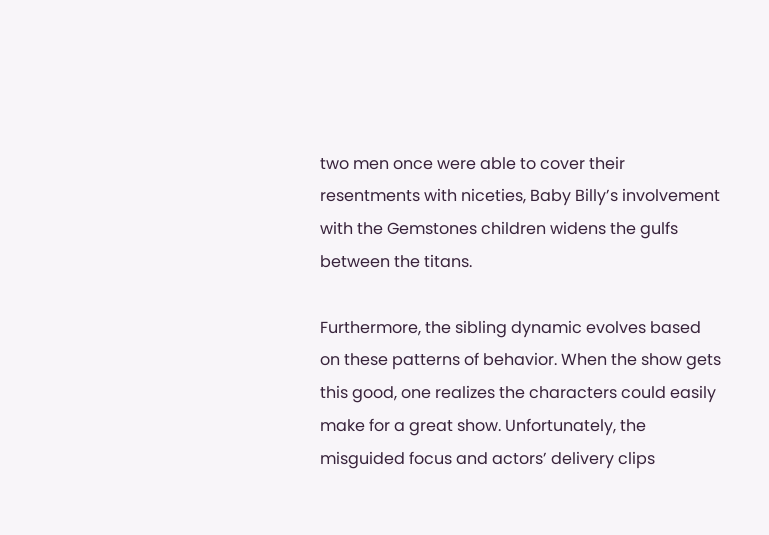two men once were able to cover their resentments with niceties, Baby Billy’s involvement with the Gemstones children widens the gulfs between the titans.

Furthermore, the sibling dynamic evolves based on these patterns of behavior. When the show gets this good, one realizes the characters could easily make for a great show. Unfortunately, the misguided focus and actors’ delivery clips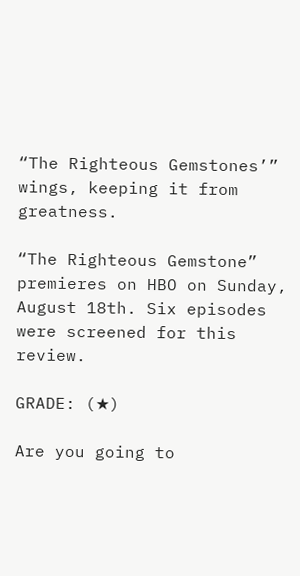“The Righteous Gemstones’” wings, keeping it from greatness.

“The Righteous Gemstone” premieres on HBO on Sunday, August 18th. Six episodes were screened for this review.

GRADE: (★)

Are you going to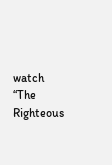watch “The Righteous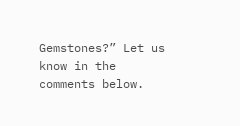Gemstones?” Let us know in the comments below.